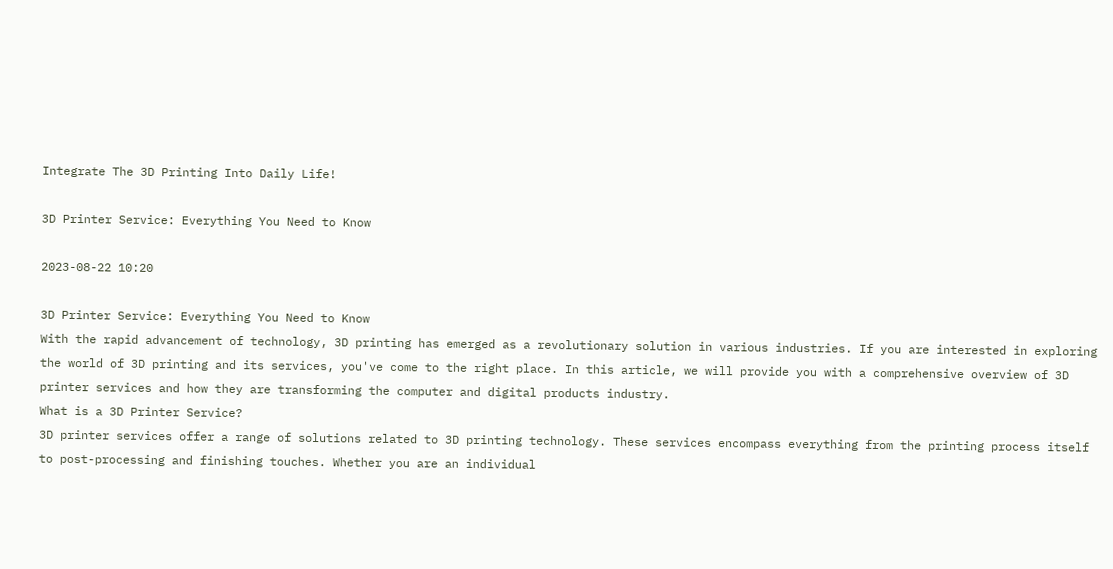Integrate The 3D Printing Into Daily Life!

3D Printer Service: Everything You Need to Know

2023-08-22 10:20

3D Printer Service: Everything You Need to Know
With the rapid advancement of technology, 3D printing has emerged as a revolutionary solution in various industries. If you are interested in exploring the world of 3D printing and its services, you've come to the right place. In this article, we will provide you with a comprehensive overview of 3D printer services and how they are transforming the computer and digital products industry.
What is a 3D Printer Service?
3D printer services offer a range of solutions related to 3D printing technology. These services encompass everything from the printing process itself to post-processing and finishing touches. Whether you are an individual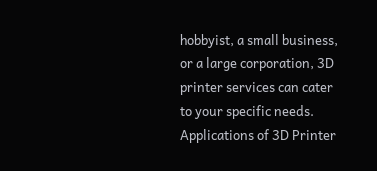hobbyist, a small business, or a large corporation, 3D printer services can cater to your specific needs.
Applications of 3D Printer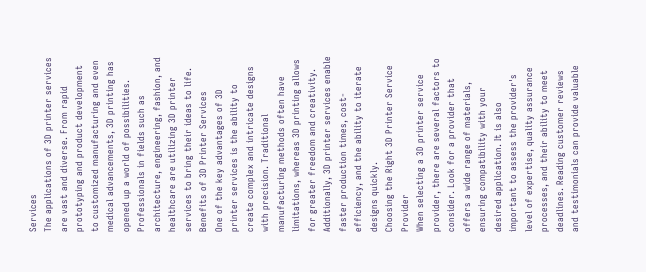Services
The applications of 3D printer services are vast and diverse. From rapid prototyping and product development to customized manufacturing and even medical advancements, 3D printing has opened up a world of possibilities. Professionals in fields such as architecture, engineering, fashion, and healthcare are utilizing 3D printer services to bring their ideas to life.
Benefits of 3D Printer Services
One of the key advantages of 3D printer services is the ability to create complex and intricate designs with precision. Traditional manufacturing methods often have limitations, whereas 3D printing allows for greater freedom and creativity. Additionally, 3D printer services enable faster production times, cost-efficiency, and the ability to iterate designs quickly.
Choosing the Right 3D Printer Service Provider
When selecting a 3D printer service provider, there are several factors to consider. Look for a provider that offers a wide range of materials, ensuring compatibility with your desired application. It is also important to assess the provider's level of expertise, quality assurance processes, and their ability to meet deadlines. Reading customer reviews and testimonials can provide valuable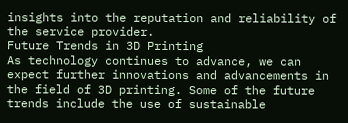insights into the reputation and reliability of the service provider.
Future Trends in 3D Printing
As technology continues to advance, we can expect further innovations and advancements in the field of 3D printing. Some of the future trends include the use of sustainable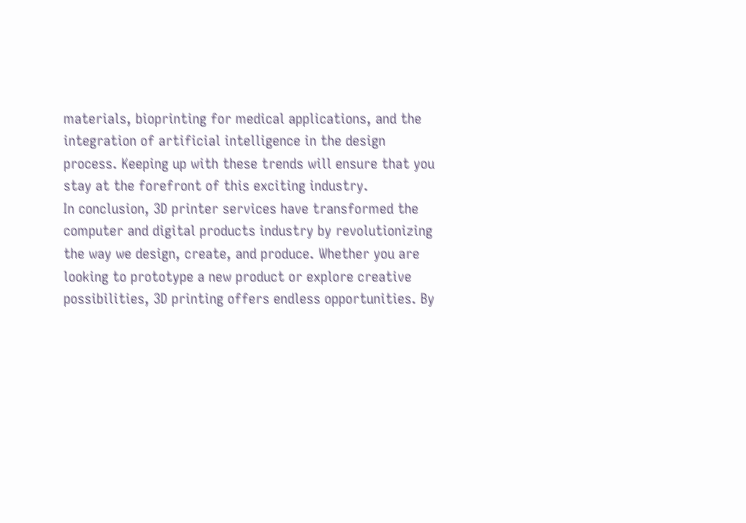materials, bioprinting for medical applications, and the integration of artificial intelligence in the design process. Keeping up with these trends will ensure that you stay at the forefront of this exciting industry.
In conclusion, 3D printer services have transformed the computer and digital products industry by revolutionizing the way we design, create, and produce. Whether you are looking to prototype a new product or explore creative possibilities, 3D printing offers endless opportunities. By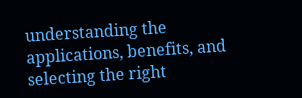understanding the applications, benefits, and selecting the right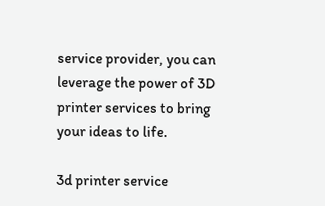service provider, you can leverage the power of 3D printer services to bring your ideas to life.

3d printer service